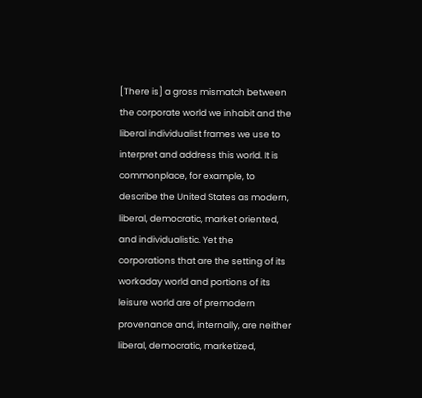[There is] a gross mismatch between the corporate world we inhabit and the liberal individualist frames we use to interpret and address this world. It is commonplace, for example, to describe the United States as modern, liberal, democratic, market oriented, and individualistic. Yet the corporations that are the setting of its workaday world and portions of its leisure world are of premodern provenance and, internally, are neither liberal, democratic, marketized,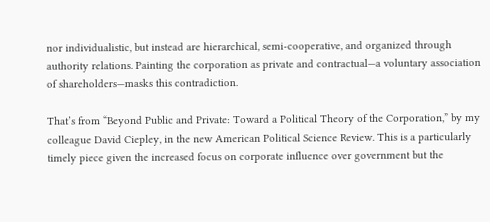nor individualistic, but instead are hierarchical, semi-cooperative, and organized through authority relations. Painting the corporation as private and contractual—a voluntary association of shareholders—masks this contradiction.

That’s from “Beyond Public and Private: Toward a Political Theory of the Corporation,” by my colleague David Ciepley, in the new American Political Science Review. This is a particularly timely piece given the increased focus on corporate influence over government but the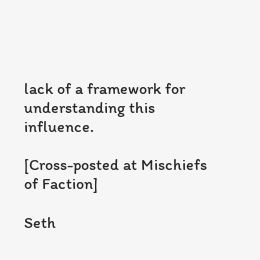lack of a framework for understanding this influence.

[Cross-posted at Mischiefs of Faction]

Seth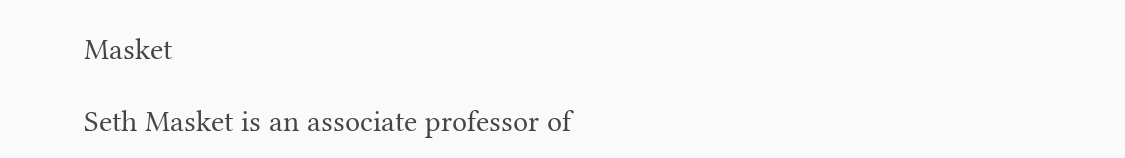Masket

Seth Masket is an associate professor of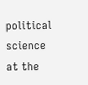political science at the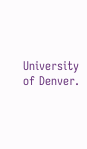University of Denver.